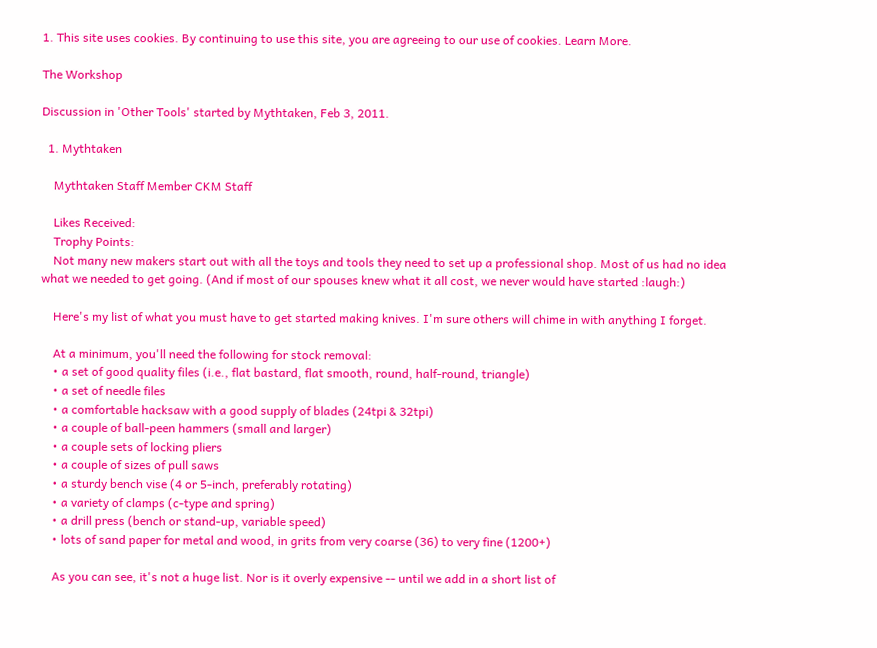1. This site uses cookies. By continuing to use this site, you are agreeing to our use of cookies. Learn More.

The Workshop

Discussion in 'Other Tools' started by Mythtaken, Feb 3, 2011.

  1. Mythtaken

    Mythtaken Staff Member CKM Staff

    Likes Received:
    Trophy Points:
    Not many new makers start out with all the toys and tools they need to set up a professional shop. Most of us had no idea what we needed to get going. (And if most of our spouses knew what it all cost, we never would have started :laugh:)

    Here's my list of what you must have to get started making knives. I'm sure others will chime in with anything I forget.

    At a minimum, you'll need the following for stock removal:
    • a set of good quality files (i.e., flat bastard, flat smooth, round, half-round, triangle)
    • a set of needle files
    • a comfortable hacksaw with a good supply of blades (24tpi & 32tpi)
    • a couple of ball-peen hammers (small and larger)
    • a couple sets of locking pliers
    • a couple of sizes of pull saws
    • a sturdy bench vise (4 or 5-inch, preferably rotating)
    • a variety of clamps (c-type and spring)
    • a drill press (bench or stand-up, variable speed)
    • lots of sand paper for metal and wood, in grits from very coarse (36) to very fine (1200+)

    As you can see, it's not a huge list. Nor is it overly expensive -- until we add in a short list of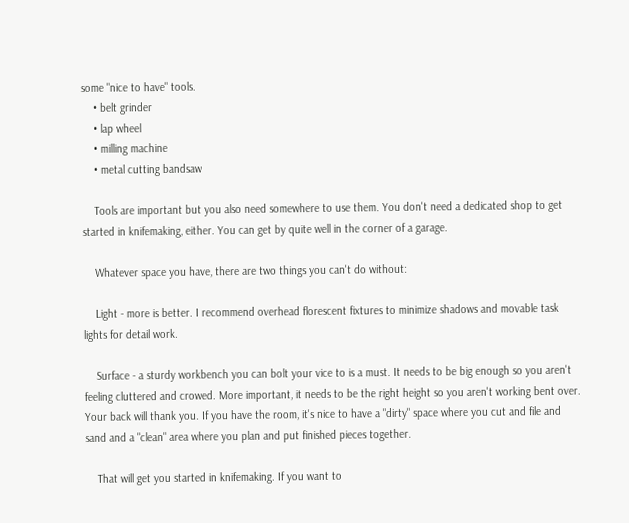some "nice to have" tools.
    • belt grinder
    • lap wheel
    • milling machine
    • metal cutting bandsaw

    Tools are important but you also need somewhere to use them. You don't need a dedicated shop to get started in knifemaking, either. You can get by quite well in the corner of a garage.

    Whatever space you have, there are two things you can't do without:

    Light - more is better. I recommend overhead florescent fixtures to minimize shadows and movable task lights for detail work.

    Surface - a sturdy workbench you can bolt your vice to is a must. It needs to be big enough so you aren't feeling cluttered and crowed. More important, it needs to be the right height so you aren't working bent over. Your back will thank you. If you have the room, it's nice to have a "dirty" space where you cut and file and sand and a "clean" area where you plan and put finished pieces together.

    That will get you started in knifemaking. If you want to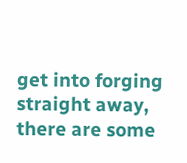get into forging straight away, there are some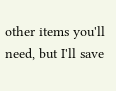other items you'll need, but I'll save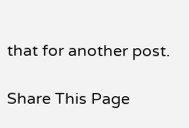that for another post.

Share This Page